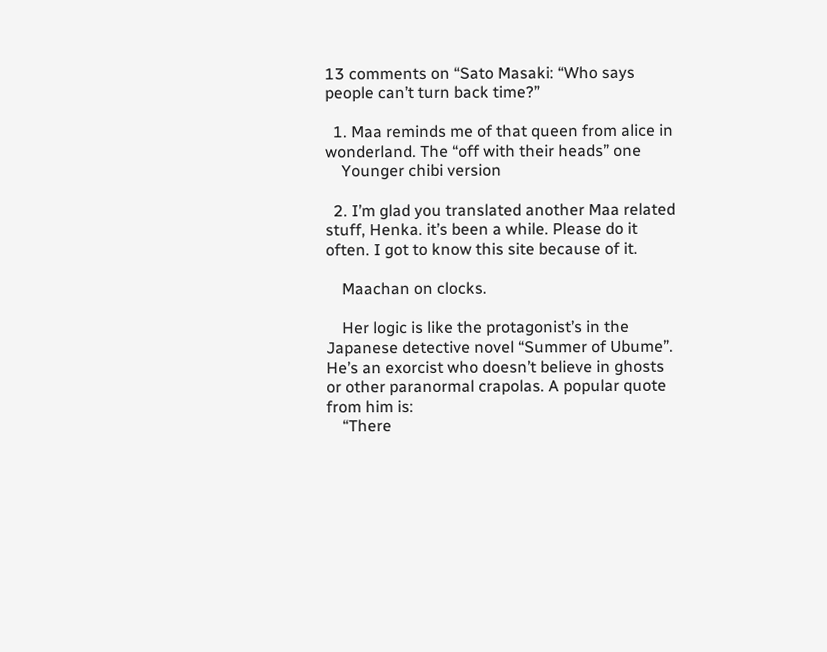13 comments on “Sato Masaki: “Who says people can’t turn back time?”

  1. Maa reminds me of that queen from alice in wonderland. The “off with their heads” one
    Younger chibi version

  2. I’m glad you translated another Maa related stuff, Henka. it’s been a while. Please do it often. I got to know this site because of it.

    Maachan on clocks.

    Her logic is like the protagonist’s in the Japanese detective novel “Summer of Ubume”. He’s an exorcist who doesn’t believe in ghosts or other paranormal crapolas. A popular quote from him is:
    “There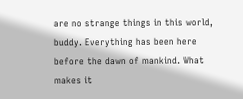are no strange things in this world, buddy. Everything has been here before the dawn of mankind. What makes it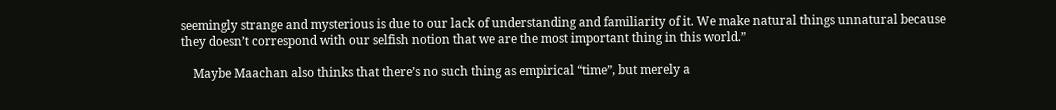seemingly strange and mysterious is due to our lack of understanding and familiarity of it. We make natural things unnatural because they doesn’t correspond with our selfish notion that we are the most important thing in this world.”

    Maybe Maachan also thinks that there’s no such thing as empirical “time”, but merely a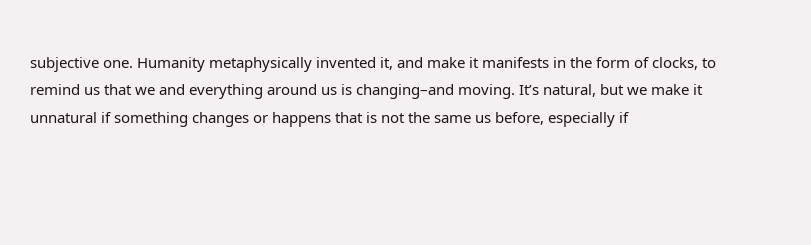subjective one. Humanity metaphysically invented it, and make it manifests in the form of clocks, to remind us that we and everything around us is changing–and moving. It’s natural, but we make it unnatural if something changes or happens that is not the same us before, especially if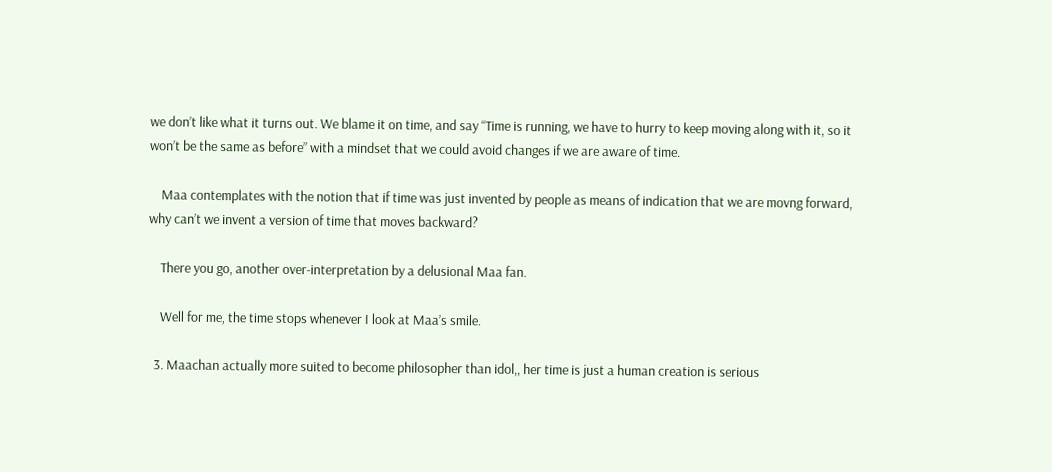we don’t like what it turns out. We blame it on time, and say “Time is running, we have to hurry to keep moving along with it, so it won’t be the same as before” with a mindset that we could avoid changes if we are aware of time.

    Maa contemplates with the notion that if time was just invented by people as means of indication that we are movng forward, why can’t we invent a version of time that moves backward?

    There you go, another over-interpretation by a delusional Maa fan.

    Well for me, the time stops whenever I look at Maa’s smile.

  3. Maachan actually more suited to become philosopher than idol,, her time is just a human creation is serious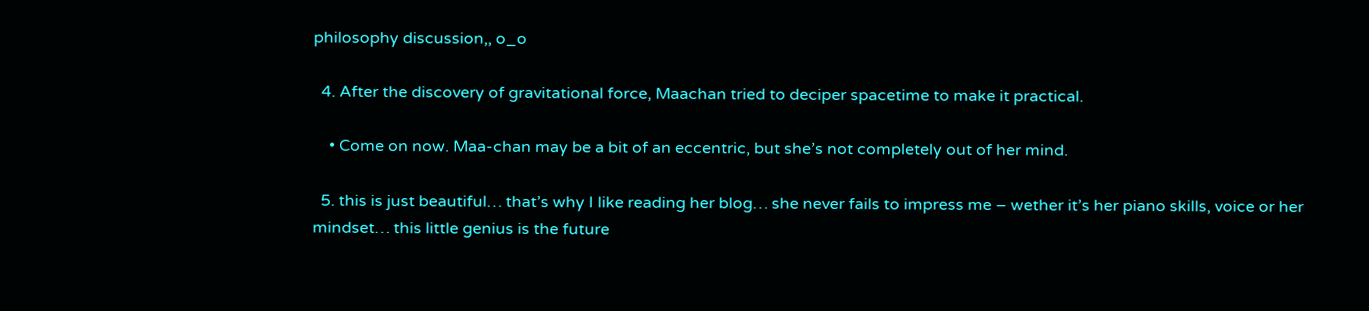philosophy discussion,, o_o

  4. After the discovery of gravitational force, Maachan tried to deciper spacetime to make it practical.

    • Come on now. Maa-chan may be a bit of an eccentric, but she’s not completely out of her mind.

  5. this is just beautiful… that’s why I like reading her blog… she never fails to impress me – wether it’s her piano skills, voice or her mindset… this little genius is the future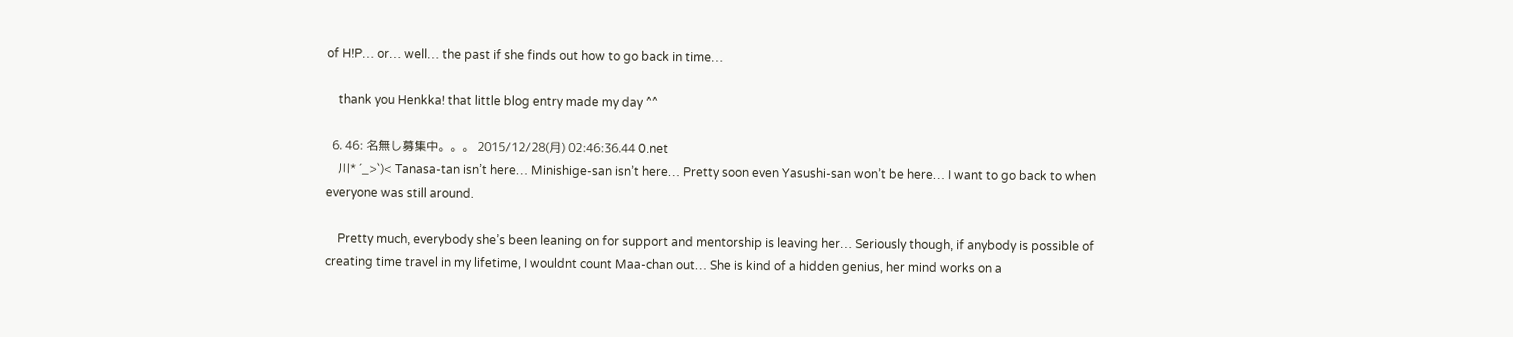of H!P… or… well… the past if she finds out how to go back in time…

    thank you Henkka! that little blog entry made my day ^^

  6. 46: 名無し募集中。。。 2015/12/28(月) 02:46:36.44 0.net
    川* ´_>`)< Tanasa-tan isn’t here… Minishige-san isn’t here… Pretty soon even Yasushi-san won’t be here… I want to go back to when everyone was still around.

    Pretty much, everybody she’s been leaning on for support and mentorship is leaving her… Seriously though, if anybody is possible of creating time travel in my lifetime, I wouldnt count Maa-chan out… She is kind of a hidden genius, her mind works on a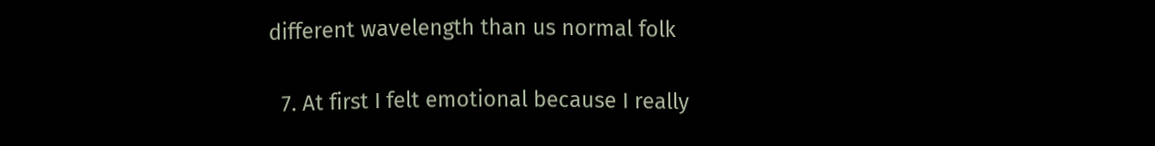different wavelength than us normal folk

  7. At first I felt emotional because I really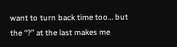want to turn back time too… but the “?” at the last makes me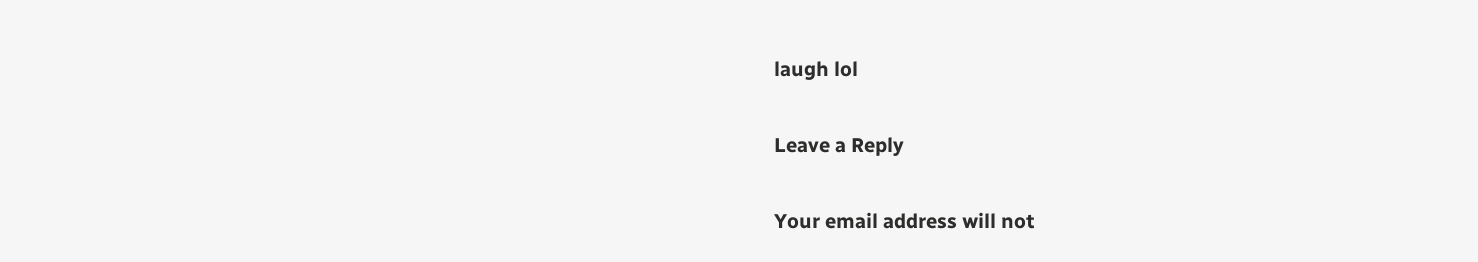laugh lol

Leave a Reply

Your email address will not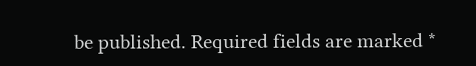be published. Required fields are marked *